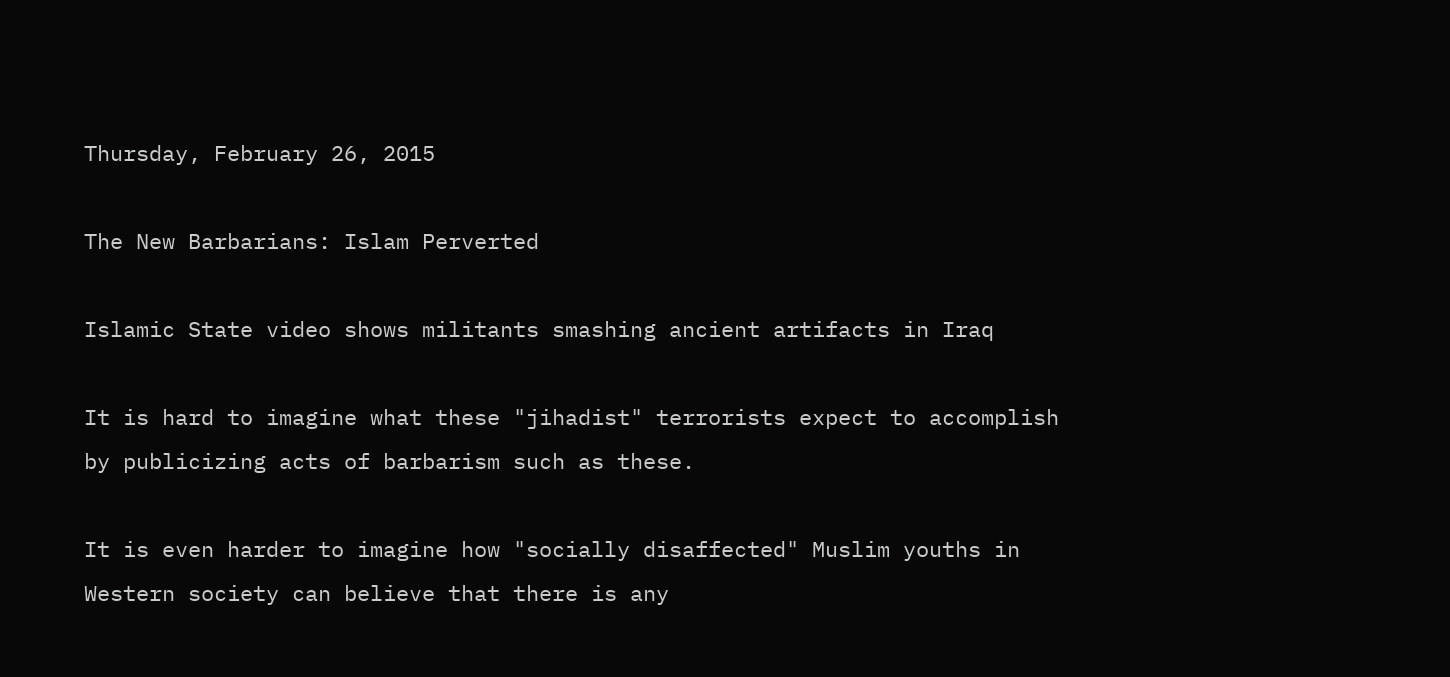Thursday, February 26, 2015

The New Barbarians: Islam Perverted

Islamic State video shows militants smashing ancient artifacts in Iraq

It is hard to imagine what these "jihadist" terrorists expect to accomplish by publicizing acts of barbarism such as these.

It is even harder to imagine how "socially disaffected" Muslim youths in Western society can believe that there is any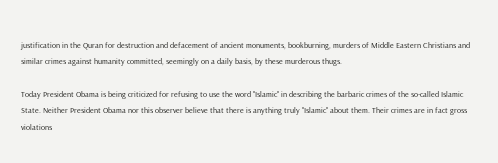justification in the Quran for destruction and defacement of ancient monuments, bookburning, murders of Middle Eastern Christians and similar crimes against humanity committed, seemingly on a daily basis, by these murderous thugs.

Today President Obama is being criticized for refusing to use the word "Islamic" in describing the barbaric crimes of the so-called Islamic State. Neither President Obama nor this observer believe that there is anything truly "Islamic" about them. Their crimes are in fact gross violations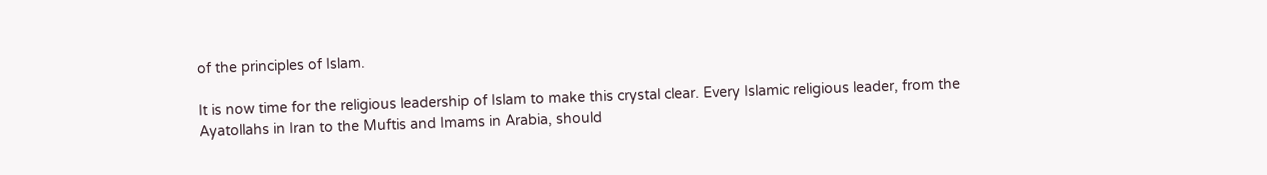of the principles of Islam.

It is now time for the religious leadership of Islam to make this crystal clear. Every Islamic religious leader, from the Ayatollahs in Iran to the Muftis and Imams in Arabia, should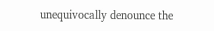unequivocally denounce the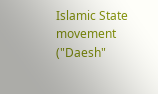Islamic State movement ("Daesh"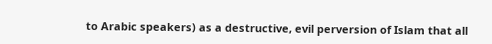to Arabic speakers) as a destructive, evil perversion of Islam that all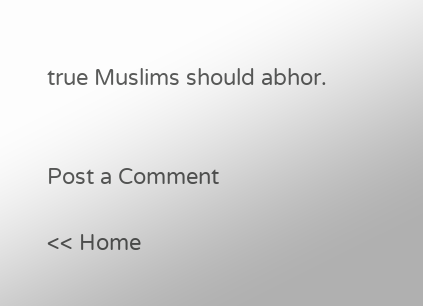true Muslims should abhor.


Post a Comment

<< Home